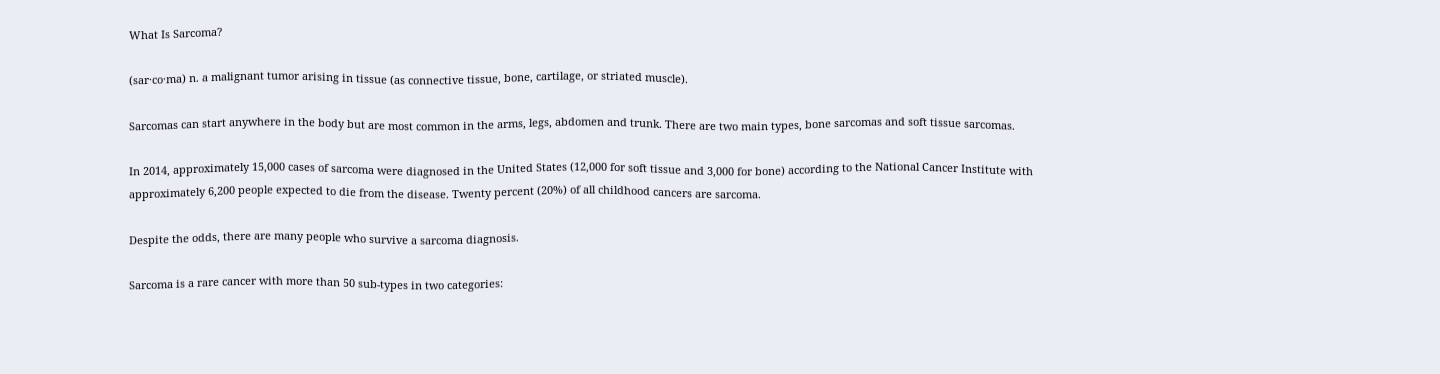What Is Sarcoma?

(sar·co·ma) n. a malignant tumor arising in tissue (as connective tissue, bone, cartilage, or striated muscle).

Sarcomas can start anywhere in the body but are most common in the arms, legs, abdomen and trunk. There are two main types, bone sarcomas and soft tissue sarcomas.

In 2014, approximately 15,000 cases of sarcoma were diagnosed in the United States (12,000 for soft tissue and 3,000 for bone) according to the National Cancer Institute with approximately 6,200 people expected to die from the disease. Twenty percent (20%) of all childhood cancers are sarcoma.

Despite the odds, there are many people who survive a sarcoma diagnosis.

Sarcoma is a rare cancer with more than 50 sub-types in two categories: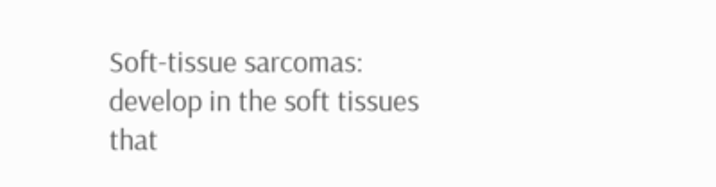Soft-tissue sarcomas: develop in the soft tissues that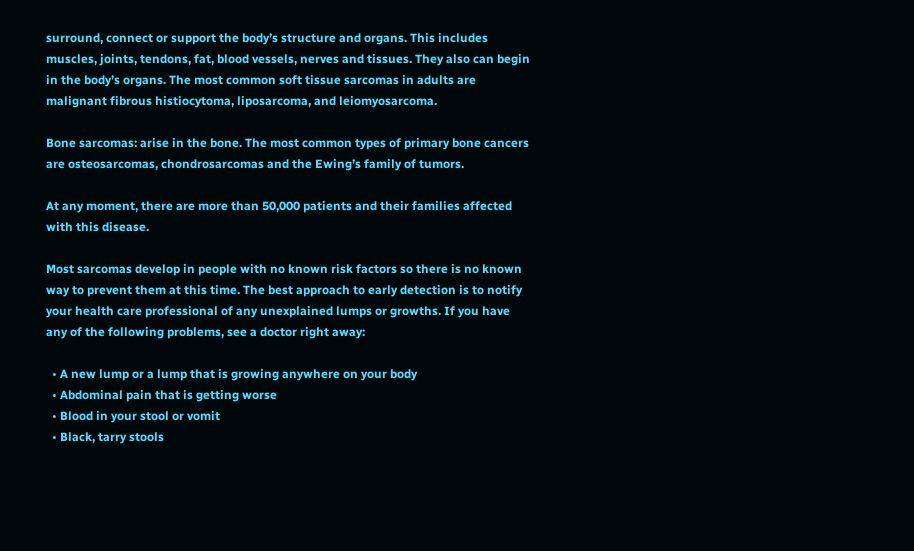surround, connect or support the body’s structure and organs. This includes muscles, joints, tendons, fat, blood vessels, nerves and tissues. They also can begin in the body’s organs. The most common soft tissue sarcomas in adults are malignant fibrous histiocytoma, liposarcoma, and leiomyosarcoma.

Bone sarcomas: arise in the bone. The most common types of primary bone cancers are osteosarcomas, chondrosarcomas and the Ewing’s family of tumors.

At any moment, there are more than 50,000 patients and their families affected with this disease.

Most sarcomas develop in people with no known risk factors so there is no known way to prevent them at this time. The best approach to early detection is to notify your health care professional of any unexplained lumps or growths. If you have any of the following problems, see a doctor right away:

  • A new lump or a lump that is growing anywhere on your body
  • Abdominal pain that is getting worse
  • Blood in your stool or vomit
  • Black, tarry stools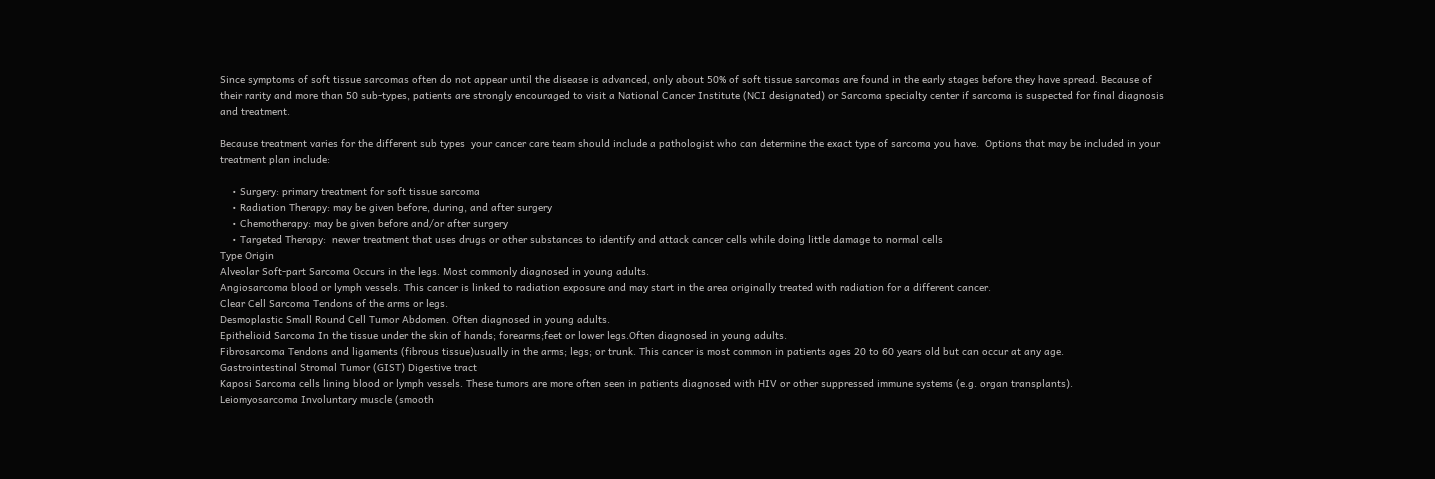Since symptoms of soft tissue sarcomas often do not appear until the disease is advanced, only about 50% of soft tissue sarcomas are found in the early stages before they have spread. Because of their rarity and more than 50 sub-types, patients are strongly encouraged to visit a National Cancer Institute (NCI designated) or Sarcoma specialty center if sarcoma is suspected for final diagnosis and treatment.

Because treatment varies for the different sub types  your cancer care team should include a pathologist who can determine the exact type of sarcoma you have.  Options that may be included in your treatment plan include:

    • Surgery: primary treatment for soft tissue sarcoma
    • Radiation Therapy: may be given before, during, and after surgery
    • Chemotherapy: may be given before and/or after surgery
    • Targeted Therapy:  newer treatment that uses drugs or other substances to identify and attack cancer cells while doing little damage to normal cells
Type Origin
Alveolar Soft-part Sarcoma Occurs in the legs. Most commonly diagnosed in young adults.
Angiosarcoma blood or lymph vessels. This cancer is linked to radiation exposure and may start in the area originally treated with radiation for a different cancer.
Clear Cell Sarcoma Tendons of the arms or legs.
Desmoplastic Small Round Cell Tumor Abdomen. Often diagnosed in young adults.
Epithelioid Sarcoma In the tissue under the skin of hands; forearms;feet or lower legs.Often diagnosed in young adults.
Fibrosarcoma Tendons and ligaments (fibrous tissue)usually in the arms; legs; or trunk. This cancer is most common in patients ages 20 to 60 years old but can occur at any age.
Gastrointestinal Stromal Tumor (GIST) Digestive tract
Kaposi Sarcoma cells lining blood or lymph vessels. These tumors are more often seen in patients diagnosed with HIV or other suppressed immune systems (e.g. organ transplants).
Leiomyosarcoma Involuntary muscle (smooth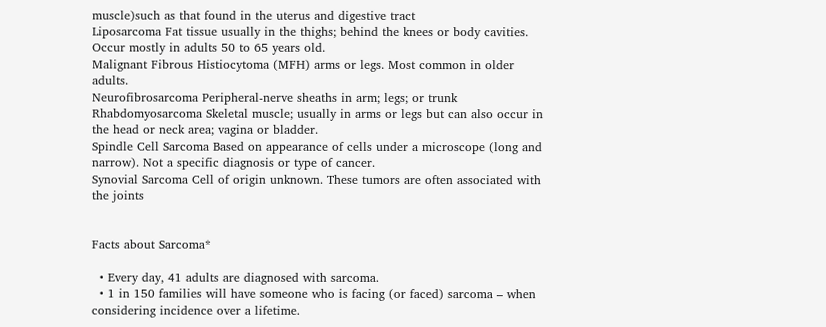muscle)such as that found in the uterus and digestive tract
Liposarcoma Fat tissue usually in the thighs; behind the knees or body cavities. Occur mostly in adults 50 to 65 years old.
Malignant Fibrous Histiocytoma (MFH) arms or legs. Most common in older adults.
Neurofibrosarcoma Peripheral-nerve sheaths in arm; legs; or trunk
Rhabdomyosarcoma Skeletal muscle; usually in arms or legs but can also occur in the head or neck area; vagina or bladder.
Spindle Cell Sarcoma Based on appearance of cells under a microscope (long and narrow). Not a specific diagnosis or type of cancer.
Synovial Sarcoma Cell of origin unknown. These tumors are often associated with the joints


Facts about Sarcoma*

  • Every day, 41 adults are diagnosed with sarcoma.
  • 1 in 150 families will have someone who is facing (or faced) sarcoma – when considering incidence over a lifetime.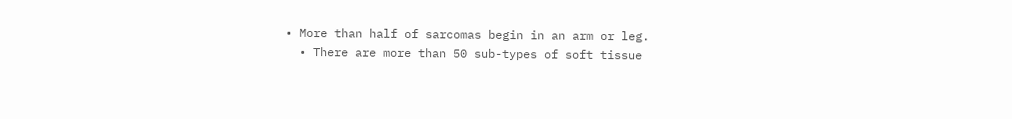• More than half of sarcomas begin in an arm or leg.
  • There are more than 50 sub-types of soft tissue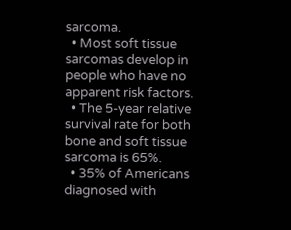sarcoma.
  • Most soft tissue sarcomas develop in people who have no apparent risk factors.
  • The 5-year relative survival rate for both bone and soft tissue sarcoma is 65%.
  • 35% of Americans diagnosed with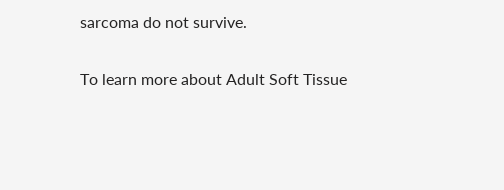sarcoma do not survive.

To learn more about Adult Soft Tissue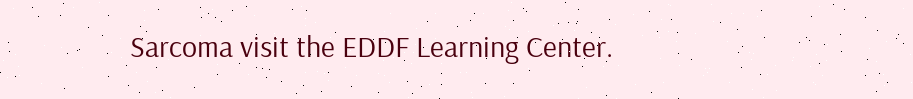Sarcoma visit the EDDF Learning Center.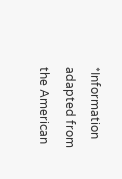*Information adapted from the American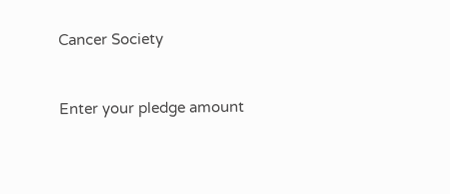Cancer Society


Enter your pledge amount